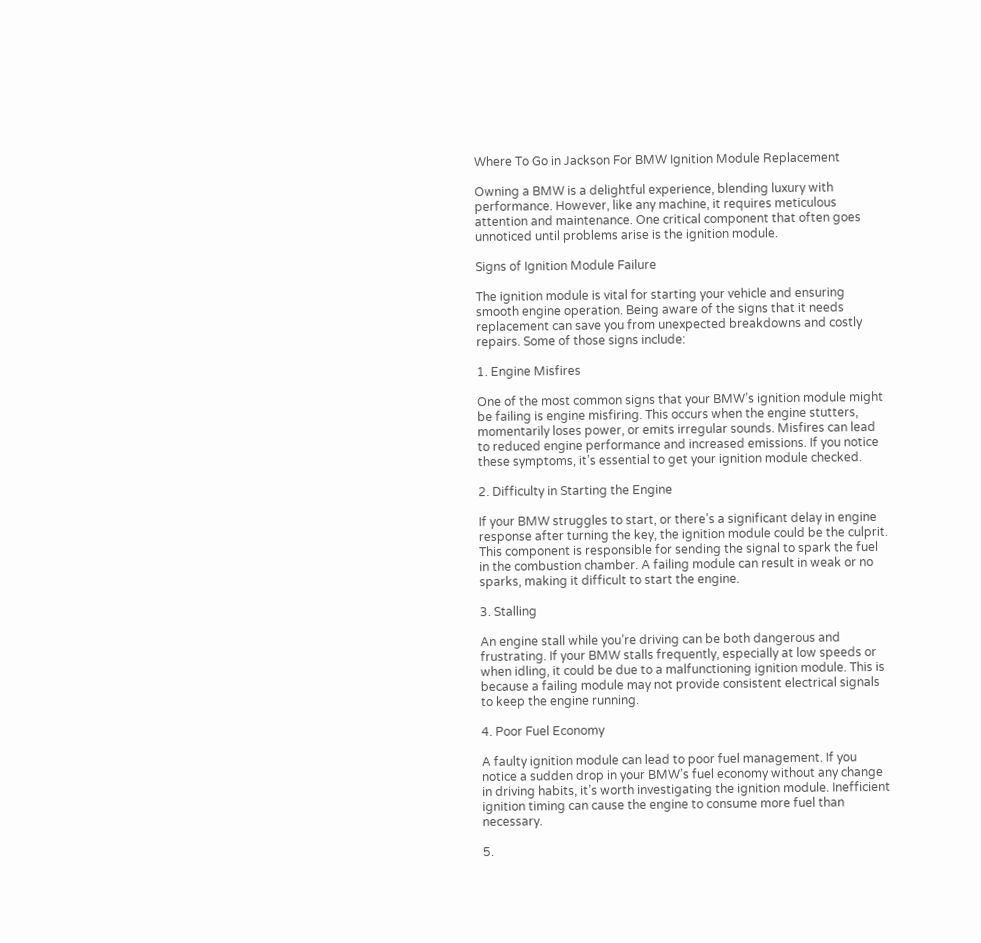Where To Go in Jackson For BMW Ignition Module Replacement

Owning a BMW is a delightful experience, blending luxury with performance. However, like any machine, it requires meticulous attention and maintenance. One critical component that often goes unnoticed until problems arise is the ignition module.

Signs of Ignition Module Failure

The ignition module is vital for starting your vehicle and ensuring smooth engine operation. Being aware of the signs that it needs replacement can save you from unexpected breakdowns and costly repairs. Some of those signs include:

1. Engine Misfires

One of the most common signs that your BMW’s ignition module might be failing is engine misfiring. This occurs when the engine stutters, momentarily loses power, or emits irregular sounds. Misfires can lead to reduced engine performance and increased emissions. If you notice these symptoms, it’s essential to get your ignition module checked.

2. Difficulty in Starting the Engine

If your BMW struggles to start, or there’s a significant delay in engine response after turning the key, the ignition module could be the culprit. This component is responsible for sending the signal to spark the fuel in the combustion chamber. A failing module can result in weak or no sparks, making it difficult to start the engine.

3. Stalling

An engine stall while you’re driving can be both dangerous and frustrating. If your BMW stalls frequently, especially at low speeds or when idling, it could be due to a malfunctioning ignition module. This is because a failing module may not provide consistent electrical signals to keep the engine running.

4. Poor Fuel Economy

A faulty ignition module can lead to poor fuel management. If you notice a sudden drop in your BMW’s fuel economy without any change in driving habits, it’s worth investigating the ignition module. Inefficient ignition timing can cause the engine to consume more fuel than necessary.

5.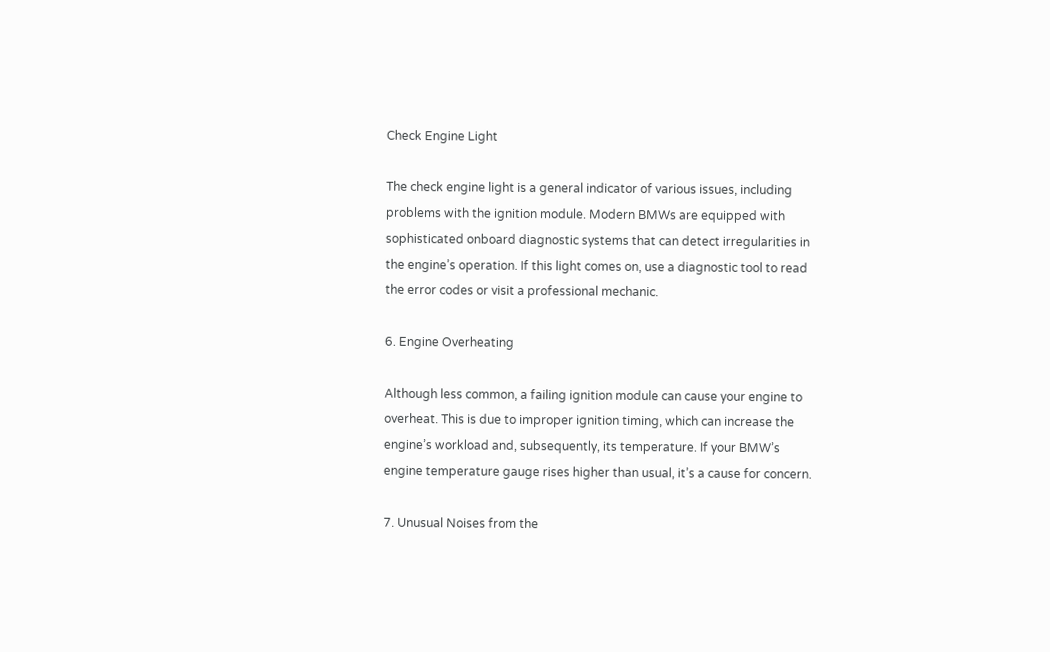Check Engine Light

The check engine light is a general indicator of various issues, including problems with the ignition module. Modern BMWs are equipped with sophisticated onboard diagnostic systems that can detect irregularities in the engine’s operation. If this light comes on, use a diagnostic tool to read the error codes or visit a professional mechanic.

6. Engine Overheating

Although less common, a failing ignition module can cause your engine to overheat. This is due to improper ignition timing, which can increase the engine’s workload and, subsequently, its temperature. If your BMW’s engine temperature gauge rises higher than usual, it’s a cause for concern.

7. Unusual Noises from the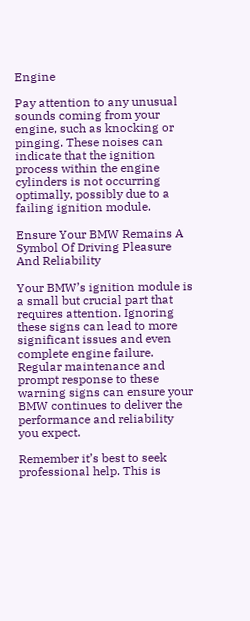Engine

Pay attention to any unusual sounds coming from your engine, such as knocking or pinging. These noises can indicate that the ignition process within the engine cylinders is not occurring optimally, possibly due to a failing ignition module.

Ensure Your BMW Remains A Symbol Of Driving Pleasure And Reliability

Your BMW’s ignition module is a small but crucial part that requires attention. Ignoring these signs can lead to more significant issues and even complete engine failure. Regular maintenance and prompt response to these warning signs can ensure your BMW continues to deliver the performance and reliability you expect.

Remember it’s best to seek professional help. This is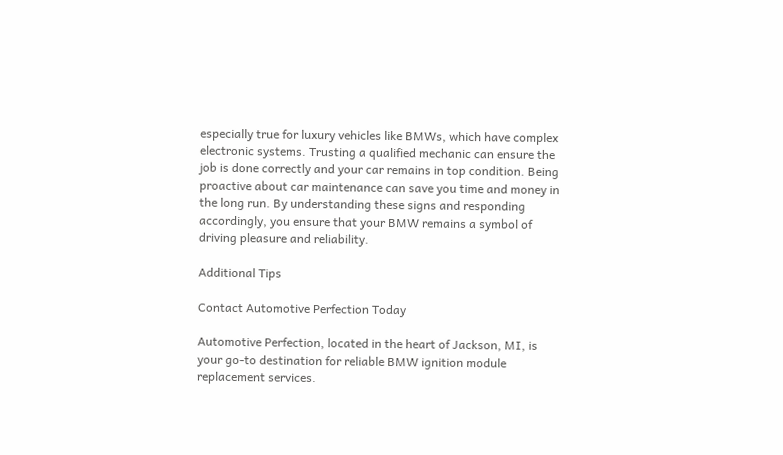especially true for luxury vehicles like BMWs, which have complex electronic systems. Trusting a qualified mechanic can ensure the job is done correctly and your car remains in top condition. Being proactive about car maintenance can save you time and money in the long run. By understanding these signs and responding accordingly, you ensure that your BMW remains a symbol of driving pleasure and reliability.

Additional Tips

Contact Automotive Perfection Today

Automotive Perfection, located in the heart of Jackson, MI, is your go-to destination for reliable BMW ignition module replacement services.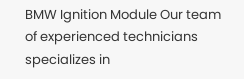BMW Ignition Module Our team of experienced technicians specializes in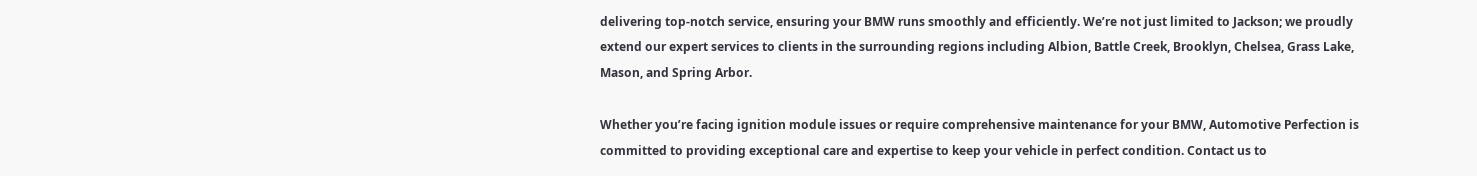delivering top-notch service, ensuring your BMW runs smoothly and efficiently. We’re not just limited to Jackson; we proudly extend our expert services to clients in the surrounding regions including Albion, Battle Creek, Brooklyn, Chelsea, Grass Lake, Mason, and Spring Arbor.

Whether you’re facing ignition module issues or require comprehensive maintenance for your BMW, Automotive Perfection is committed to providing exceptional care and expertise to keep your vehicle in perfect condition. Contact us to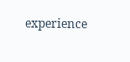experience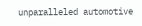unparalleled automotive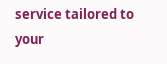service tailored to your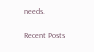needs.

Recent Posts